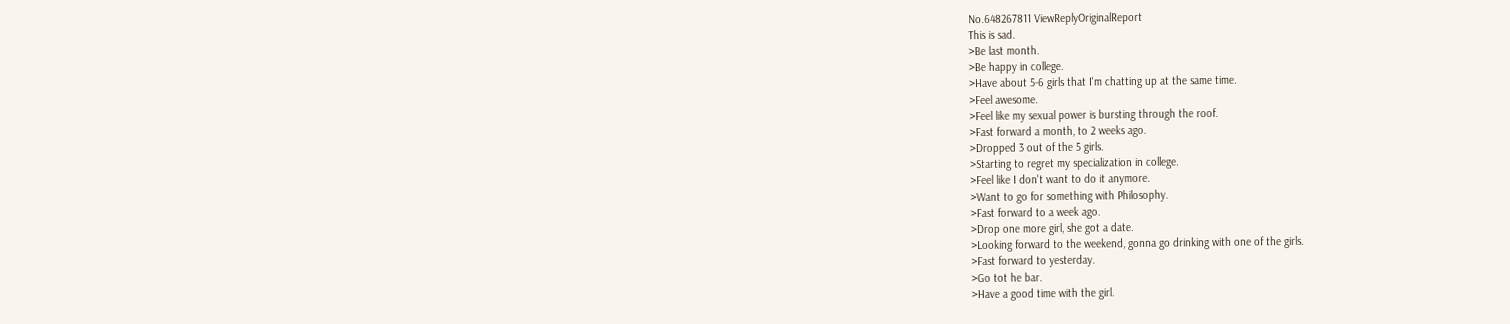No.648267811 ViewReplyOriginalReport
This is sad.
>Be last month.
>Be happy in college.
>Have about 5-6 girls that I'm chatting up at the same time.
>Feel awesome.
>Feel like my sexual power is bursting through the roof.
>Fast forward a month, to 2 weeks ago.
>Dropped 3 out of the 5 girls.
>Starting to regret my specialization in college.
>Feel like I don't want to do it anymore.
>Want to go for something with Philosophy.
>Fast forward to a week ago.
>Drop one more girl, she got a date.
>Looking forward to the weekend, gonna go drinking with one of the girls.
>Fast forward to yesterday.
>Go tot he bar.
>Have a good time with the girl.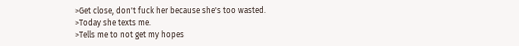>Get close, don't fuck her because she's too wasted.
>Today she texts me.
>Tells me to not get my hopes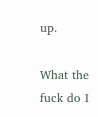up.

What the fuck do I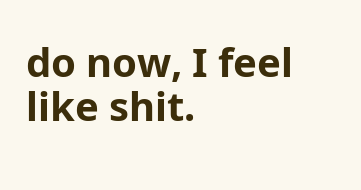do now, I feel like shit.